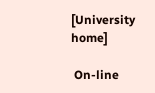[University home]

 On-line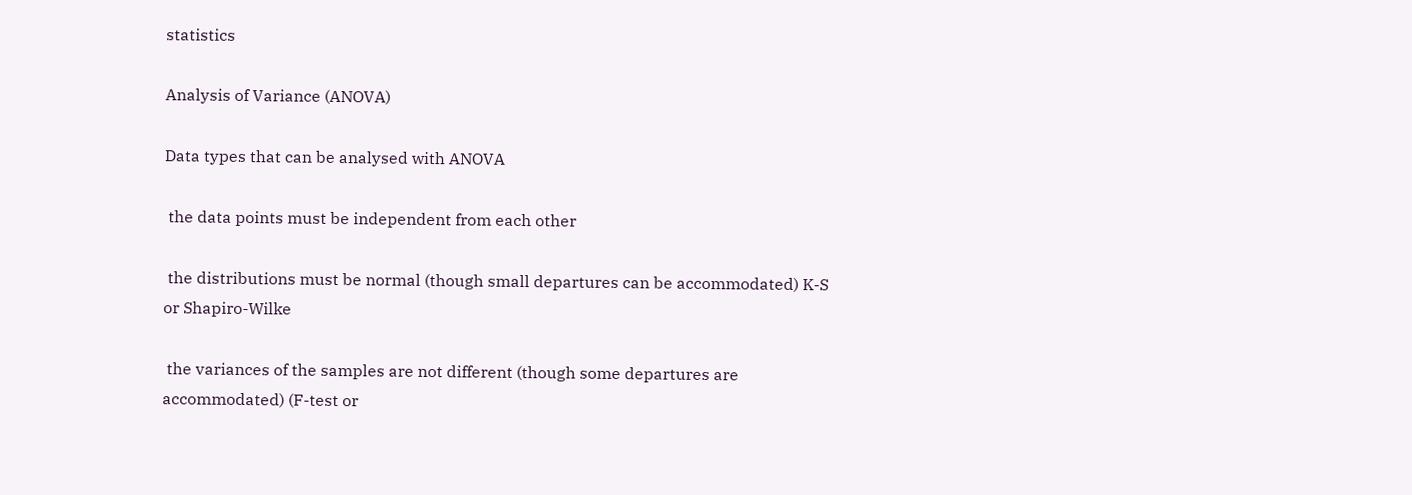statistics

Analysis of Variance (ANOVA)

Data types that can be analysed with ANOVA

 the data points must be independent from each other

 the distributions must be normal (though small departures can be accommodated) K-S or Shapiro-Wilke

 the variances of the samples are not different (though some departures are accommodated) (F-test or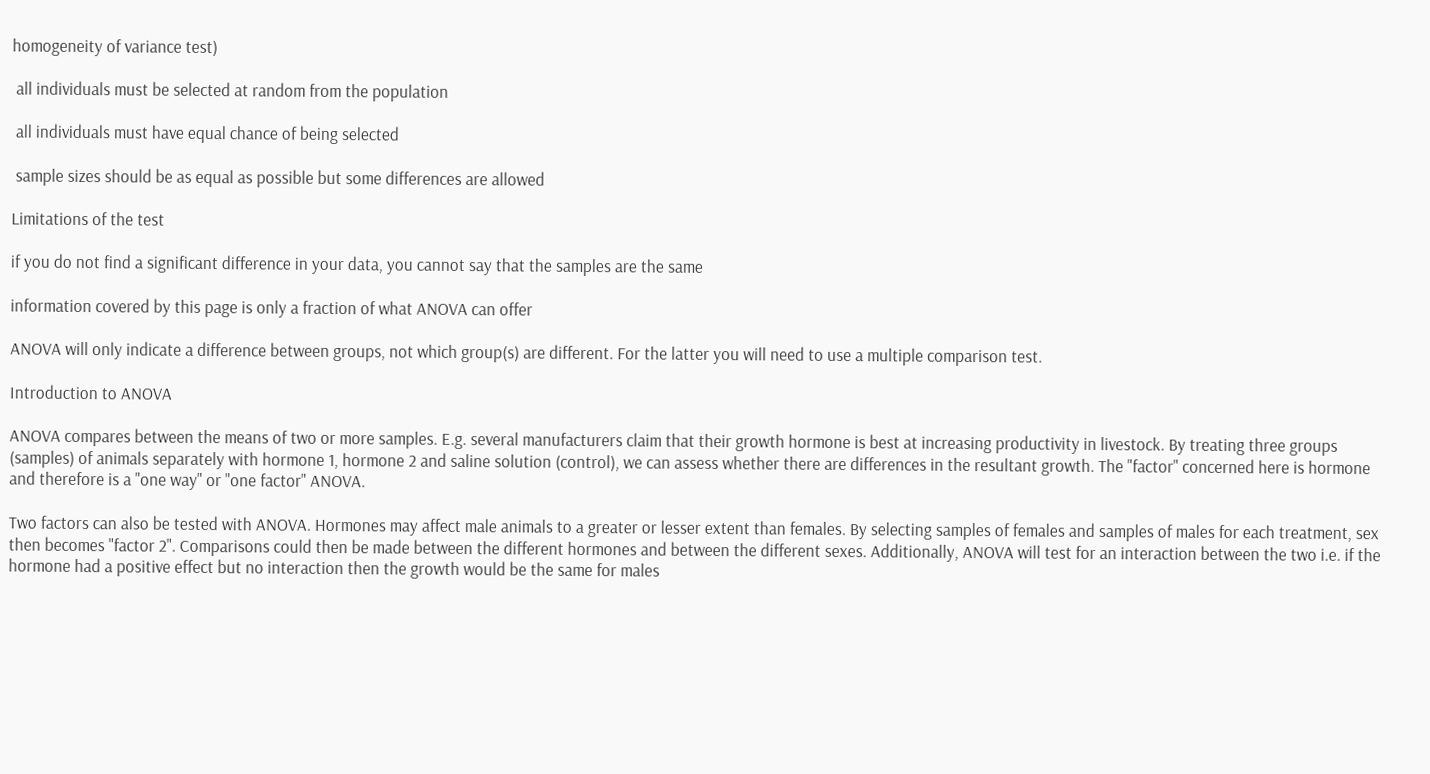homogeneity of variance test)

 all individuals must be selected at random from the population

 all individuals must have equal chance of being selected

 sample sizes should be as equal as possible but some differences are allowed

Limitations of the test

if you do not find a significant difference in your data, you cannot say that the samples are the same

information covered by this page is only a fraction of what ANOVA can offer

ANOVA will only indicate a difference between groups, not which group(s) are different. For the latter you will need to use a multiple comparison test.

Introduction to ANOVA

ANOVA compares between the means of two or more samples. E.g. several manufacturers claim that their growth hormone is best at increasing productivity in livestock. By treating three groups (samples) of animals separately with hormone 1, hormone 2 and saline solution (control), we can assess whether there are differences in the resultant growth. The "factor" concerned here is hormone and therefore is a "one way" or "one factor" ANOVA.

Two factors can also be tested with ANOVA. Hormones may affect male animals to a greater or lesser extent than females. By selecting samples of females and samples of males for each treatment, sex then becomes "factor 2". Comparisons could then be made between the different hormones and between the different sexes. Additionally, ANOVA will test for an interaction between the two i.e. if the hormone had a positive effect but no interaction then the growth would be the same for males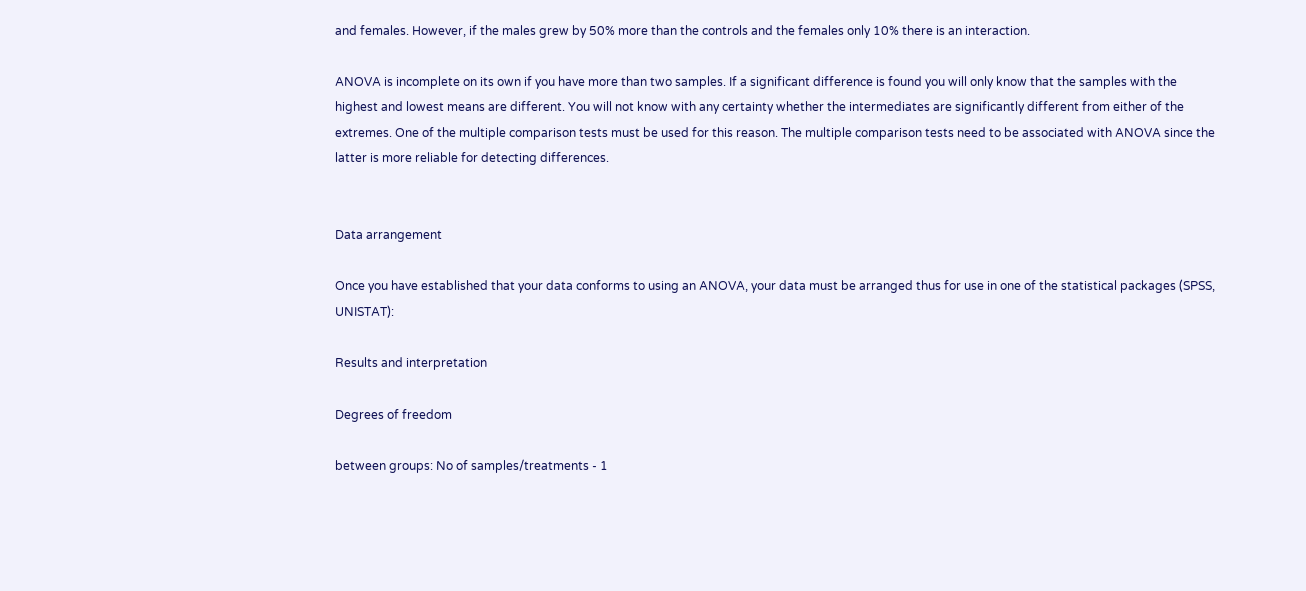and females. However, if the males grew by 50% more than the controls and the females only 10% there is an interaction.

ANOVA is incomplete on its own if you have more than two samples. If a significant difference is found you will only know that the samples with the highest and lowest means are different. You will not know with any certainty whether the intermediates are significantly different from either of the extremes. One of the multiple comparison tests must be used for this reason. The multiple comparison tests need to be associated with ANOVA since the latter is more reliable for detecting differences.


Data arrangement

Once you have established that your data conforms to using an ANOVA, your data must be arranged thus for use in one of the statistical packages (SPSS, UNISTAT):

Results and interpretation

Degrees of freedom

between groups: No of samples/treatments - 1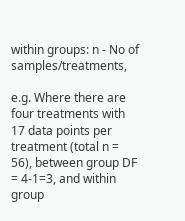within groups: n - No of samples/treatments,

e.g. Where there are four treatments with 17 data points per treatment (total n = 56), between group DF = 4-1=3, and within group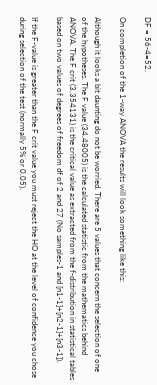DF = 56-4=52.

On completion of the 1-way ANOVA the results will look something like this:

Although it looks a bit daunting do not be worried. There are 5 values that concern the selection of one of the hypotheses. The F value (34.48005) is the calculated statistic from the mathematics behind ANOVA. The F crit (3.354131) is the critical value as extracted from the f-distribution in statistical tables based on two values of degrees of freedom df of 2 and 27 (No samples-1 and [n1-1]+[n2-1]+[n3-1]).

If the F-value is greater than the F crit value you must reject the HO at the level of confidence you chose during selection of the test (normally 5% or 0.05).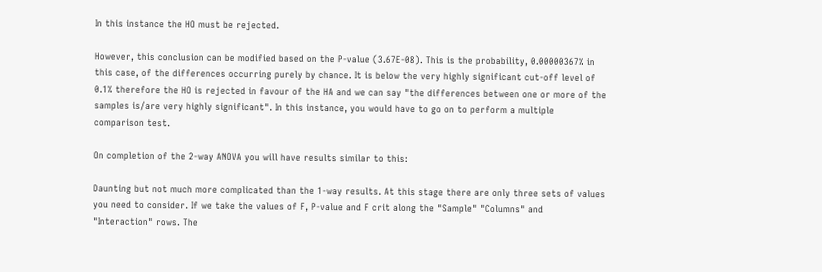In this instance the HO must be rejected.

However, this conclusion can be modified based on the P-value (3.67E-08). This is the probability, 0.00000367% in this case, of the differences occurring purely by chance. It is below the very highly significant cut-off level of 0.1% therefore the HO is rejected in favour of the HA and we can say "the differences between one or more of the samples is/are very highly significant". In this instance, you would have to go on to perform a multiple comparison test.

On completion of the 2-way ANOVA you will have results similar to this:

Daunting but not much more complicated than the 1-way results. At this stage there are only three sets of values you need to consider. If we take the values of F, P-value and F crit along the "Sample" "Columns" and "Interaction" rows. The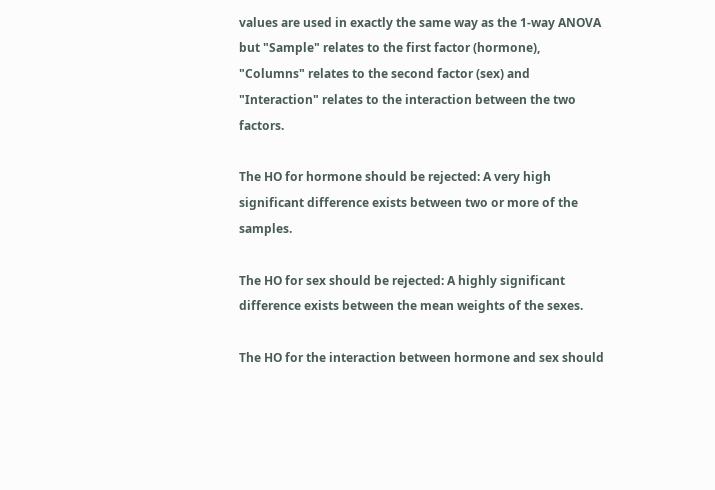values are used in exactly the same way as the 1-way ANOVA but "Sample" relates to the first factor (hormone), "Columns" relates to the second factor (sex) and "Interaction" relates to the interaction between the two factors.

The HO for hormone should be rejected: A very high significant difference exists between two or more of the samples.

The HO for sex should be rejected: A highly significant difference exists between the mean weights of the sexes.

The HO for the interaction between hormone and sex should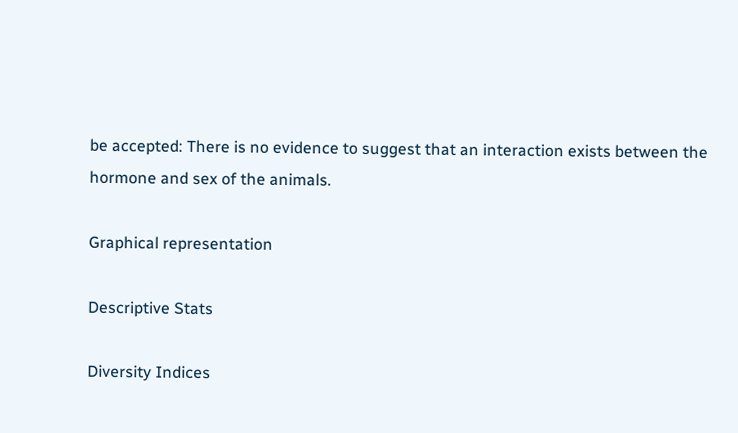be accepted: There is no evidence to suggest that an interaction exists between the hormone and sex of the animals.

Graphical representation

Descriptive Stats

Diversity Indices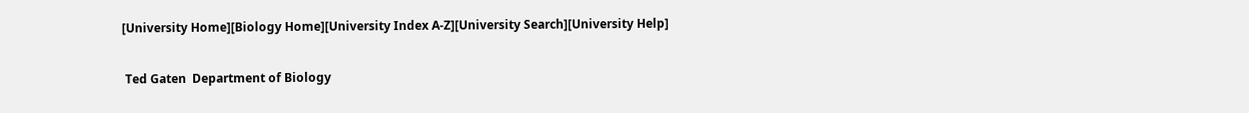[University Home][Biology Home][University Index A-Z][University Search][University Help]

 Ted Gaten  Department of Biology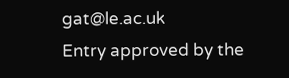gat@le.ac.uk
Entry approved by the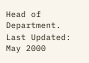Head of Department. Last Updated: May 2000